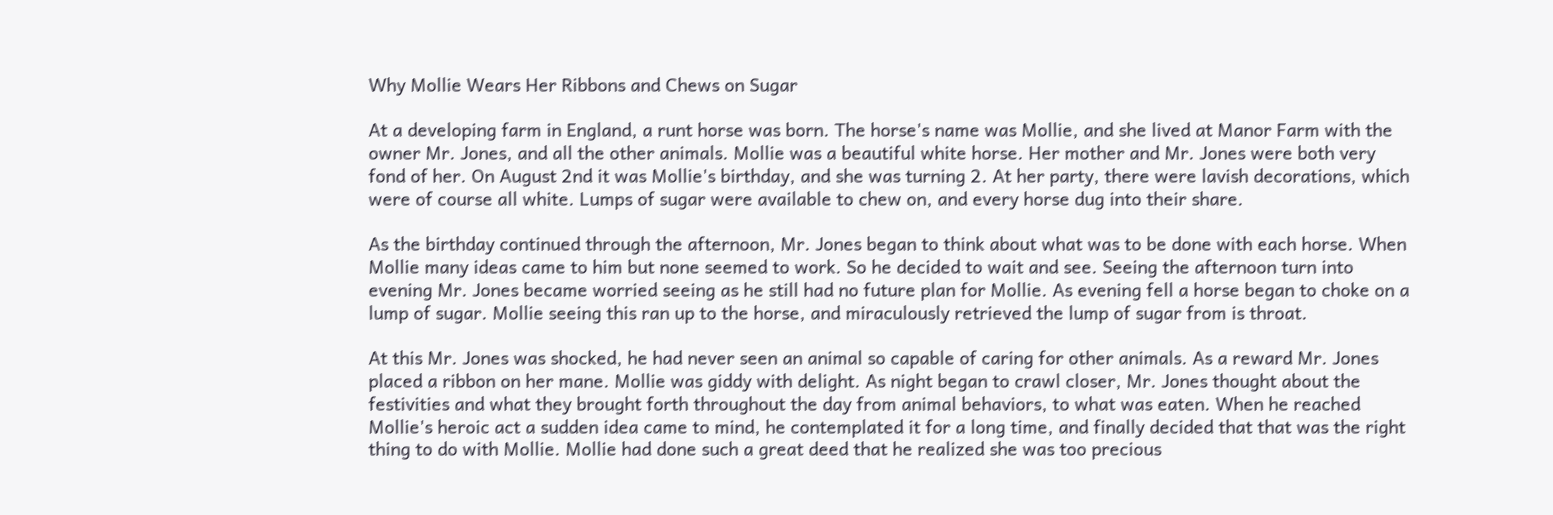Why Mollie Wears Her Ribbons and Chews on Sugar

At a developing farm in England, a runt horse was born. The horse's name was Mollie, and she lived at Manor Farm with the owner Mr. Jones, and all the other animals. Mollie was a beautiful white horse. Her mother and Mr. Jones were both very fond of her. On August 2nd it was Mollie's birthday, and she was turning 2. At her party, there were lavish decorations, which were of course all white. Lumps of sugar were available to chew on, and every horse dug into their share.

As the birthday continued through the afternoon, Mr. Jones began to think about what was to be done with each horse. When Mollie many ideas came to him but none seemed to work. So he decided to wait and see. Seeing the afternoon turn into evening Mr. Jones became worried seeing as he still had no future plan for Mollie. As evening fell a horse began to choke on a lump of sugar. Mollie seeing this ran up to the horse, and miraculously retrieved the lump of sugar from is throat.

At this Mr. Jones was shocked, he had never seen an animal so capable of caring for other animals. As a reward Mr. Jones placed a ribbon on her mane. Mollie was giddy with delight. As night began to crawl closer, Mr. Jones thought about the festivities and what they brought forth throughout the day from animal behaviors, to what was eaten. When he reached Mollie's heroic act a sudden idea came to mind, he contemplated it for a long time, and finally decided that that was the right thing to do with Mollie. Mollie had done such a great deed that he realized she was too precious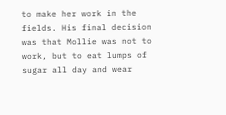to make her work in the fields. His final decision was that Mollie was not to work, but to eat lumps of sugar all day and wear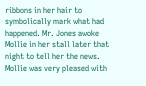ribbons in her hair to symbolically mark what had happened. Mr. Jones awoke Mollie in her stall later that night to tell her the news. Mollie was very pleased with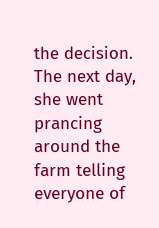the decision. The next day, she went prancing around the farm telling everyone of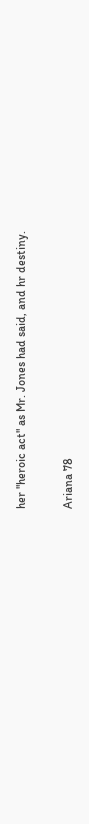her "heroic act" as Mr. Jones had said, and hr destiny.

Ariana 78